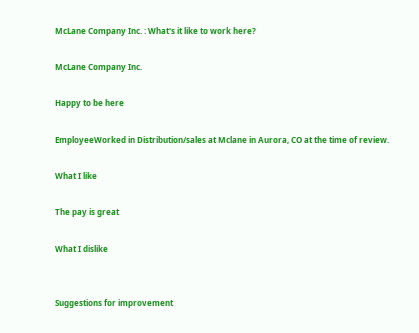McLane Company Inc. : What's it like to work here?

McLane Company Inc.

Happy to be here

EmployeeWorked in Distribution/sales at Mclane in Aurora, CO at the time of review.

What I like

The pay is great

What I dislike


Suggestions for improvement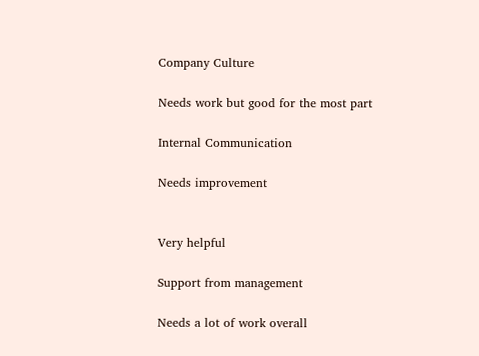Company Culture

Needs work but good for the most part

Internal Communication

Needs improvement


Very helpful

Support from management

Needs a lot of work overall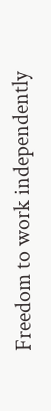Freedom to work independently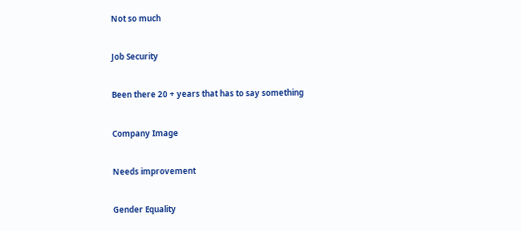Not so much

Job Security

Been there 20 + years that has to say something

Company Image

Needs improvement

Gender Equality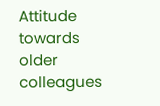Attitude towards older colleagues